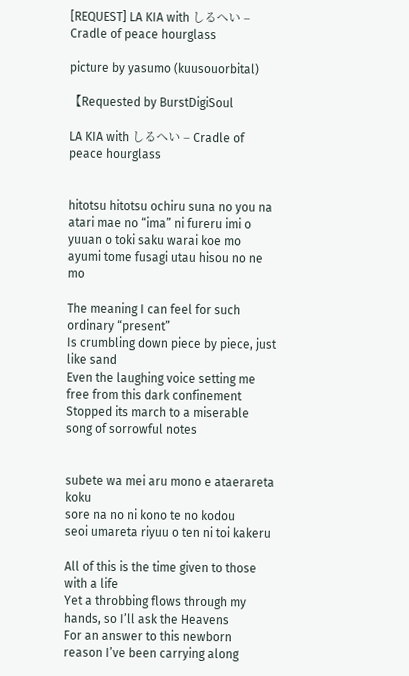[REQUEST] LA KIA with しるへい – Cradle of peace hourglass

picture by yasumo (kuusouorbital)

【Requested by BurstDigiSoul

LA KIA with しるへい – Cradle of peace hourglass


hitotsu hitotsu ochiru suna no you na
atari mae no “ima” ni fureru imi o
yuuan o toki saku warai koe mo
ayumi tome fusagi utau hisou no ne mo

The meaning I can feel for such ordinary “present”
Is crumbling down piece by piece, just like sand
Even the laughing voice setting me free from this dark confinement
Stopped its march to a miserable song of sorrowful notes


subete wa mei aru mono e ataerareta koku
sore na no ni kono te no kodou
seoi umareta riyuu o ten ni toi kakeru

All of this is the time given to those with a life
Yet a throbbing flows through my hands, so I’ll ask the Heavens
For an answer to this newborn reason I’ve been carrying along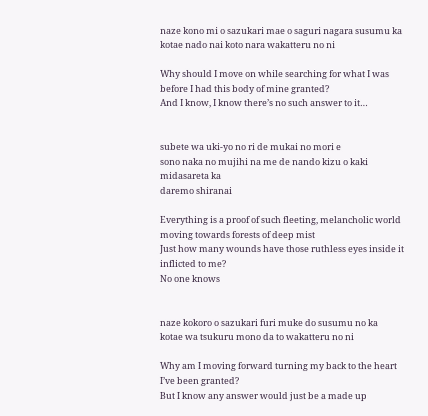naze kono mi o sazukari mae o saguri nagara susumu ka
kotae nado nai koto nara wakatteru no ni

Why should I move on while searching for what I was before I had this body of mine granted?
And I know, I know there’s no such answer to it…


subete wa uki-yo no ri de mukai no mori e
sono naka no mujihi na me de nando kizu o kaki midasareta ka
daremo shiranai

Everything is a proof of such fleeting, melancholic world moving towards forests of deep mist
Just how many wounds have those ruthless eyes inside it inflicted to me?
No one knows


naze kokoro o sazukari furi muke do susumu no ka
kotae wa tsukuru mono da to wakatteru no ni

Why am I moving forward turning my back to the heart I’ve been granted?
But I know any answer would just be a made up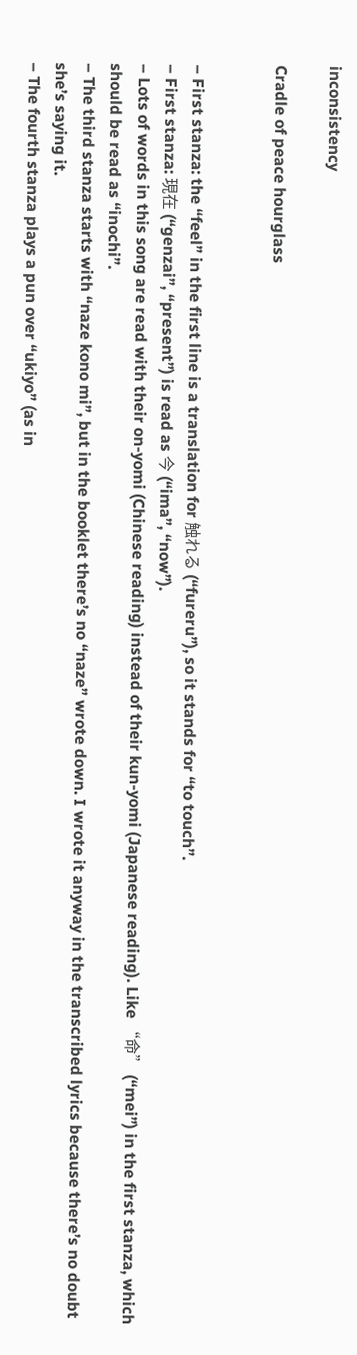inconsistency

Cradle of peace hourglass


– First stanza: the “feel” in the first line is a translation for 触れる (“fureru”), so it stands for “to touch”.
– First stanza: 現在 (“genzai”, “present”) is read as 今 (“ima”, “now”).
– Lots of words in this song are read with their on-yomi (Chinese reading) instead of their kun-yomi (Japanese reading). Like “命” (“mei”) in the first stanza, which should be read as “inochi”.
– The third stanza starts with “naze kono mi”, but in the booklet there’s no “naze” wrote down. I wrote it anyway in the transcribed lyrics because there’s no doubt she’s saying it.
– The fourth stanza plays a pun over “ukiyo” (as in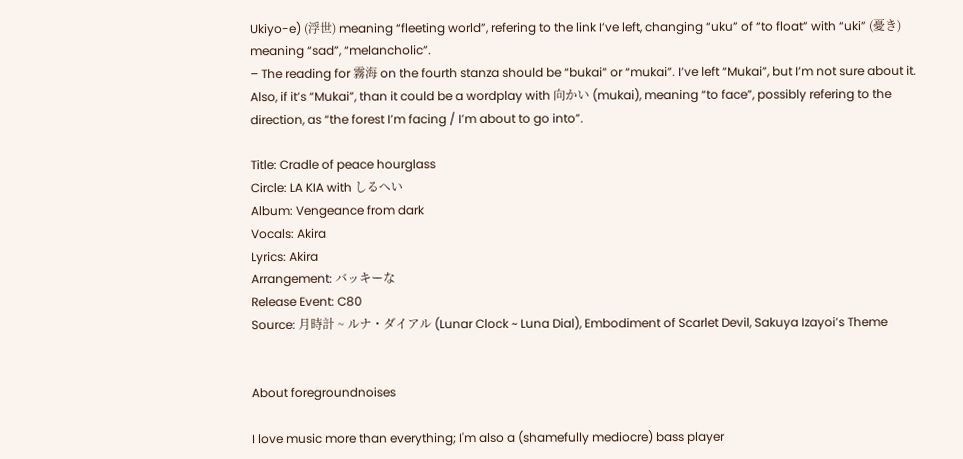Ukiyo-e) (浮世) meaning “fleeting world”, refering to the link I’ve left, changing “uku” of “to float” with “uki” (憂き) meaning “sad”, “melancholic”.
– The reading for 霧海 on the fourth stanza should be “bukai” or “mukai”. I’ve left “Mukai”, but I’m not sure about it. Also, if it’s “Mukai”, than it could be a wordplay with 向かい (mukai), meaning “to face”, possibly refering to the direction, as “the forest I’m facing / I’m about to go into”.

Title: Cradle of peace hourglass
Circle: LA KIA with しるへい
Album: Vengeance from dark
Vocals: Akira
Lyrics: Akira
Arrangement: バッキーな
Release Event: C80
Source: 月時計 ~ ルナ・ダイアル (Lunar Clock ~ Luna Dial), Embodiment of Scarlet Devil, Sakuya Izayoi’s Theme


About foregroundnoises

I love music more than everything; I'm also a (shamefully mediocre) bass player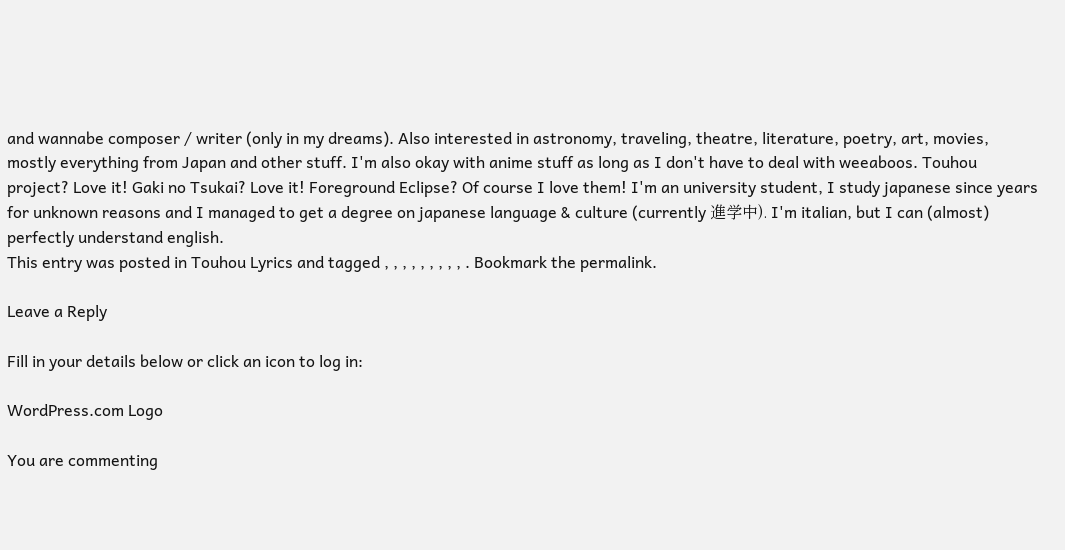and wannabe composer / writer (only in my dreams). Also interested in astronomy, traveling, theatre, literature, poetry, art, movies, mostly everything from Japan and other stuff. I'm also okay with anime stuff as long as I don't have to deal with weeaboos. Touhou project? Love it! Gaki no Tsukai? Love it! Foreground Eclipse? Of course I love them! I'm an university student, I study japanese since years for unknown reasons and I managed to get a degree on japanese language & culture (currently 進学中). I'm italian, but I can (almost) perfectly understand english.
This entry was posted in Touhou Lyrics and tagged , , , , , , , , , . Bookmark the permalink.

Leave a Reply

Fill in your details below or click an icon to log in:

WordPress.com Logo

You are commenting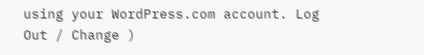using your WordPress.com account. Log Out / Change )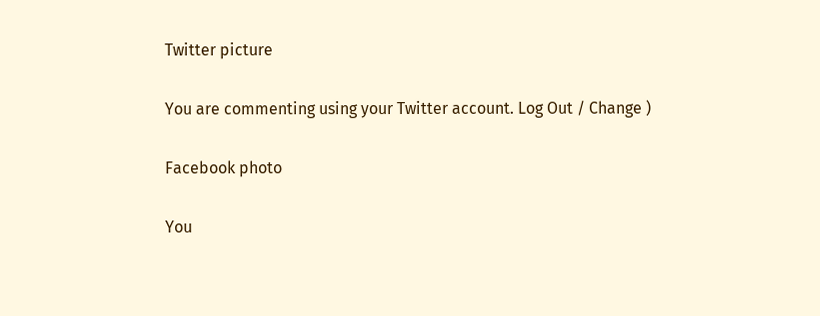Twitter picture

You are commenting using your Twitter account. Log Out / Change )

Facebook photo

You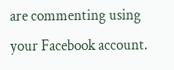are commenting using your Facebook account.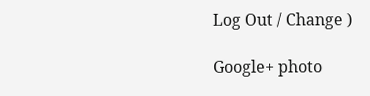Log Out / Change )

Google+ photo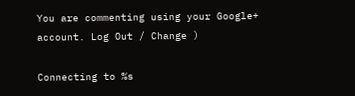You are commenting using your Google+ account. Log Out / Change )

Connecting to %s